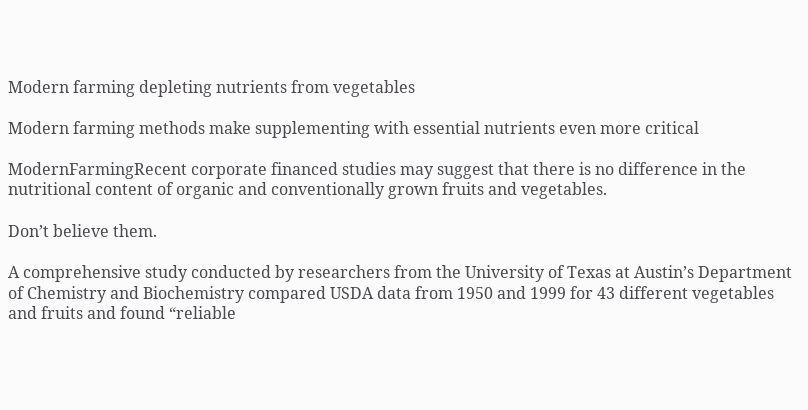Modern farming depleting nutrients from vegetables

Modern farming methods make supplementing with essential nutrients even more critical

ModernFarmingRecent corporate financed studies may suggest that there is no difference in the nutritional content of organic and conventionally grown fruits and vegetables.

Don’t believe them.

A comprehensive study conducted by researchers from the University of Texas at Austin’s Department of Chemistry and Biochemistry compared USDA data from 1950 and 1999 for 43 different vegetables and fruits and found “reliable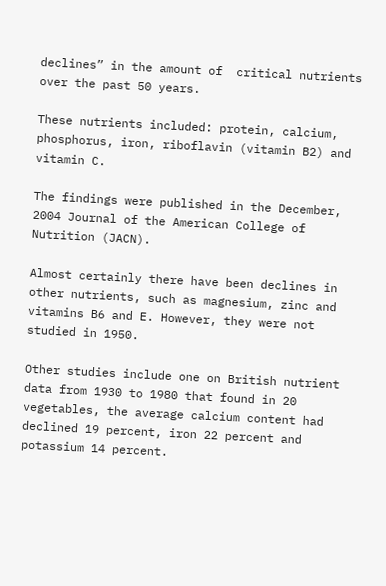declines” in the amount of  critical nutrients over the past 50 years.

These nutrients included: protein, calcium, phosphorus, iron, riboflavin (vitamin B2) and vitamin C.

The findings were published in the December, 2004 Journal of the American College of Nutrition (JACN).

Almost certainly there have been declines in other nutrients, such as magnesium, zinc and vitamins B6 and E. However, they were not studied in 1950.

Other studies include one on British nutrient data from 1930 to 1980 that found in 20 vegetables, the average calcium content had declined 19 percent, iron 22 percent and potassium 14 percent.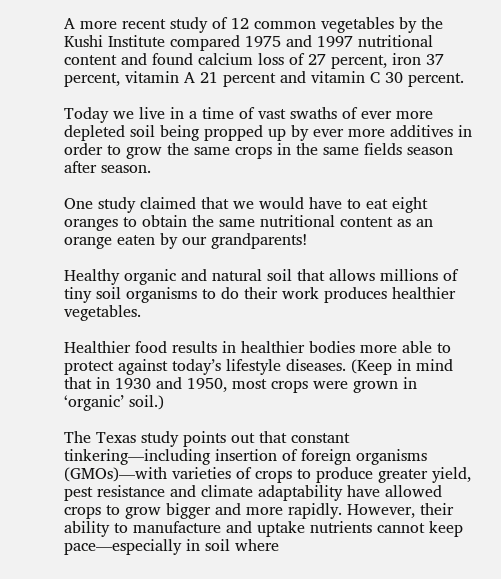A more recent study of 12 common vegetables by the Kushi Institute compared 1975 and 1997 nutritional content and found calcium loss of 27 percent, iron 37 percent, vitamin A 21 percent and vitamin C 30 percent.

Today we live in a time of vast swaths of ever more depleted soil being propped up by ever more additives in order to grow the same crops in the same fields season after season.

One study claimed that we would have to eat eight oranges to obtain the same nutritional content as an orange eaten by our grandparents!

Healthy organic and natural soil that allows millions of tiny soil organisms to do their work produces healthier vegetables.

Healthier food results in healthier bodies more able to protect against today’s lifestyle diseases. (Keep in mind that in 1930 and 1950, most crops were grown in ‘organic’ soil.)

The Texas study points out that constant tinkering—including insertion of foreign organisms (GMOs)—with varieties of crops to produce greater yield, pest resistance and climate adaptability have allowed crops to grow bigger and more rapidly. However, their ability to manufacture and uptake nutrients cannot keep pace—especially in soil where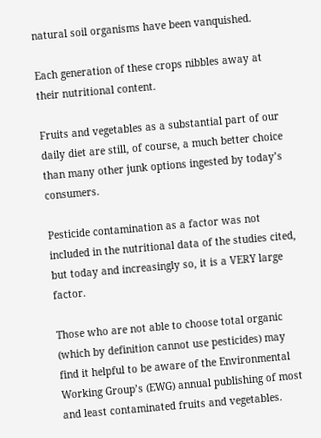natural soil organisms have been vanquished.

Each generation of these crops nibbles away at their nutritional content.

Fruits and vegetables as a substantial part of our daily diet are still, of course, a much better choice than many other junk options ingested by today’s consumers.

Pesticide contamination as a factor was not included in the nutritional data of the studies cited, but today and increasingly so, it is a VERY large factor.

Those who are not able to choose total organic (which by definition cannot use pesticides) may find it helpful to be aware of the Environmental Working Group’s (EWG) annual publishing of most and least contaminated fruits and vegetables.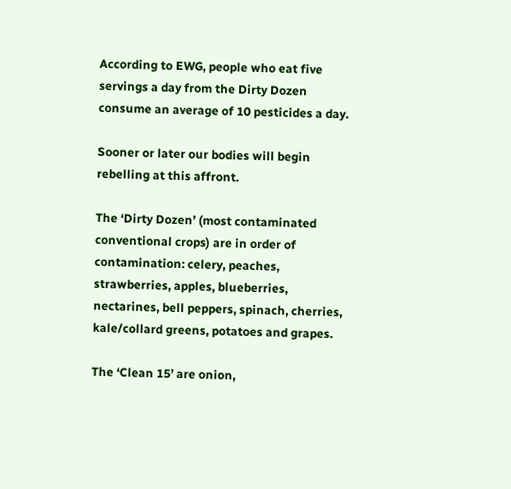According to EWG, people who eat five servings a day from the Dirty Dozen consume an average of 10 pesticides a day.

Sooner or later our bodies will begin rebelling at this affront.

The ‘Dirty Dozen’ (most contaminated conventional crops) are in order of contamination: celery, peaches, strawberries, apples, blueberries, nectarines, bell peppers, spinach, cherries, kale/collard greens, potatoes and grapes.

The ‘Clean 15’ are onion,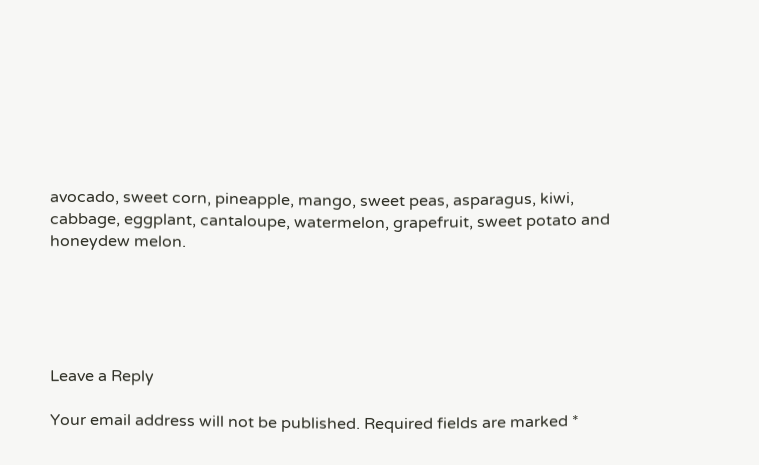avocado, sweet corn, pineapple, mango, sweet peas, asparagus, kiwi, cabbage, eggplant, cantaloupe, watermelon, grapefruit, sweet potato and honeydew melon.





Leave a Reply

Your email address will not be published. Required fields are marked *